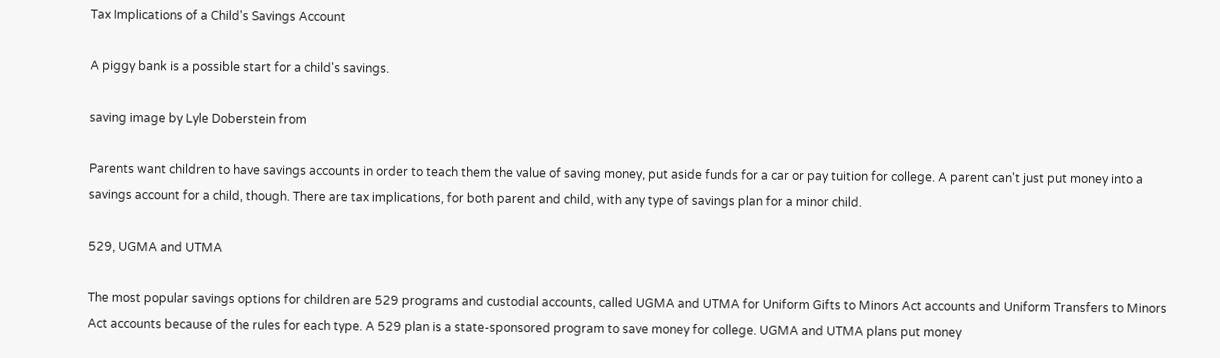Tax Implications of a Child's Savings Account

A piggy bank is a possible start for a child's savings.

saving image by Lyle Doberstein from

Parents want children to have savings accounts in order to teach them the value of saving money, put aside funds for a car or pay tuition for college. A parent can't just put money into a savings account for a child, though. There are tax implications, for both parent and child, with any type of savings plan for a minor child.

529, UGMA and UTMA

The most popular savings options for children are 529 programs and custodial accounts, called UGMA and UTMA for Uniform Gifts to Minors Act accounts and Uniform Transfers to Minors Act accounts because of the rules for each type. A 529 plan is a state-sponsored program to save money for college. UGMA and UTMA plans put money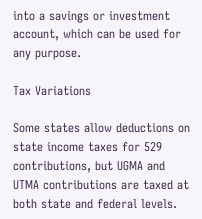into a savings or investment account, which can be used for any purpose.

Tax Variations

Some states allow deductions on state income taxes for 529 contributions, but UGMA and UTMA contributions are taxed at both state and federal levels.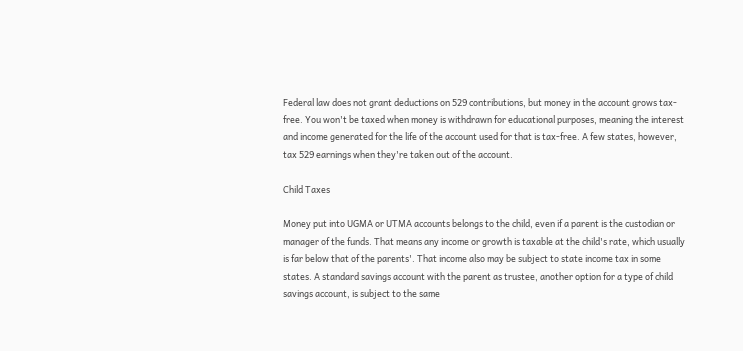Federal law does not grant deductions on 529 contributions, but money in the account grows tax-free. You won't be taxed when money is withdrawn for educational purposes, meaning the interest and income generated for the life of the account used for that is tax-free. A few states, however, tax 529 earnings when they're taken out of the account.

Child Taxes

Money put into UGMA or UTMA accounts belongs to the child, even if a parent is the custodian or manager of the funds. That means any income or growth is taxable at the child's rate, which usually is far below that of the parents'. That income also may be subject to state income tax in some states. A standard savings account with the parent as trustee, another option for a type of child savings account, is subject to the same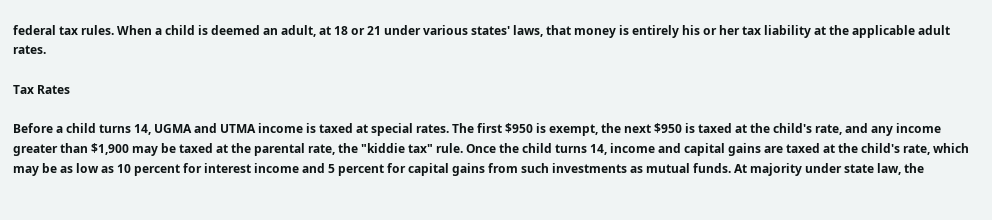federal tax rules. When a child is deemed an adult, at 18 or 21 under various states' laws, that money is entirely his or her tax liability at the applicable adult rates.

Tax Rates

Before a child turns 14, UGMA and UTMA income is taxed at special rates. The first $950 is exempt, the next $950 is taxed at the child's rate, and any income greater than $1,900 may be taxed at the parental rate, the "kiddie tax" rule. Once the child turns 14, income and capital gains are taxed at the child's rate, which may be as low as 10 percent for interest income and 5 percent for capital gains from such investments as mutual funds. At majority under state law, the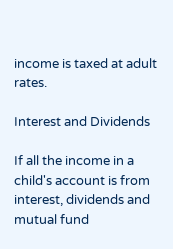income is taxed at adult rates.

Interest and Dividends

If all the income in a child's account is from interest, dividends and mutual fund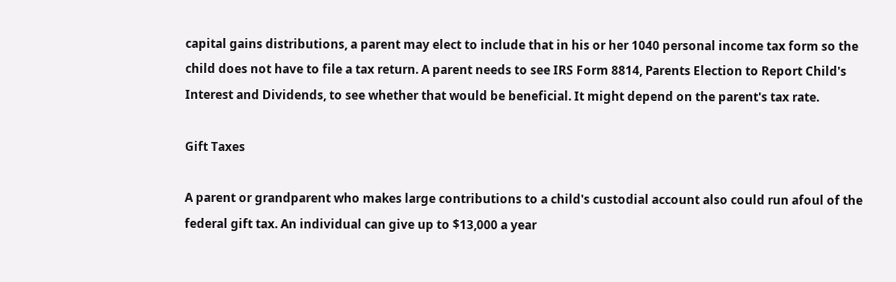capital gains distributions, a parent may elect to include that in his or her 1040 personal income tax form so the child does not have to file a tax return. A parent needs to see IRS Form 8814, Parents Election to Report Child's Interest and Dividends, to see whether that would be beneficial. It might depend on the parent's tax rate.

Gift Taxes

A parent or grandparent who makes large contributions to a child's custodial account also could run afoul of the federal gift tax. An individual can give up to $13,000 a year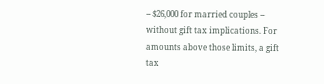-- $26,000 for married couples -- without gift tax implications. For amounts above those limits, a gift tax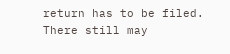return has to be filed. There still may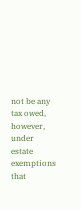not be any tax owed, however, under estate exemptions that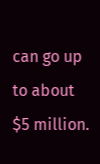can go up to about $5 million.